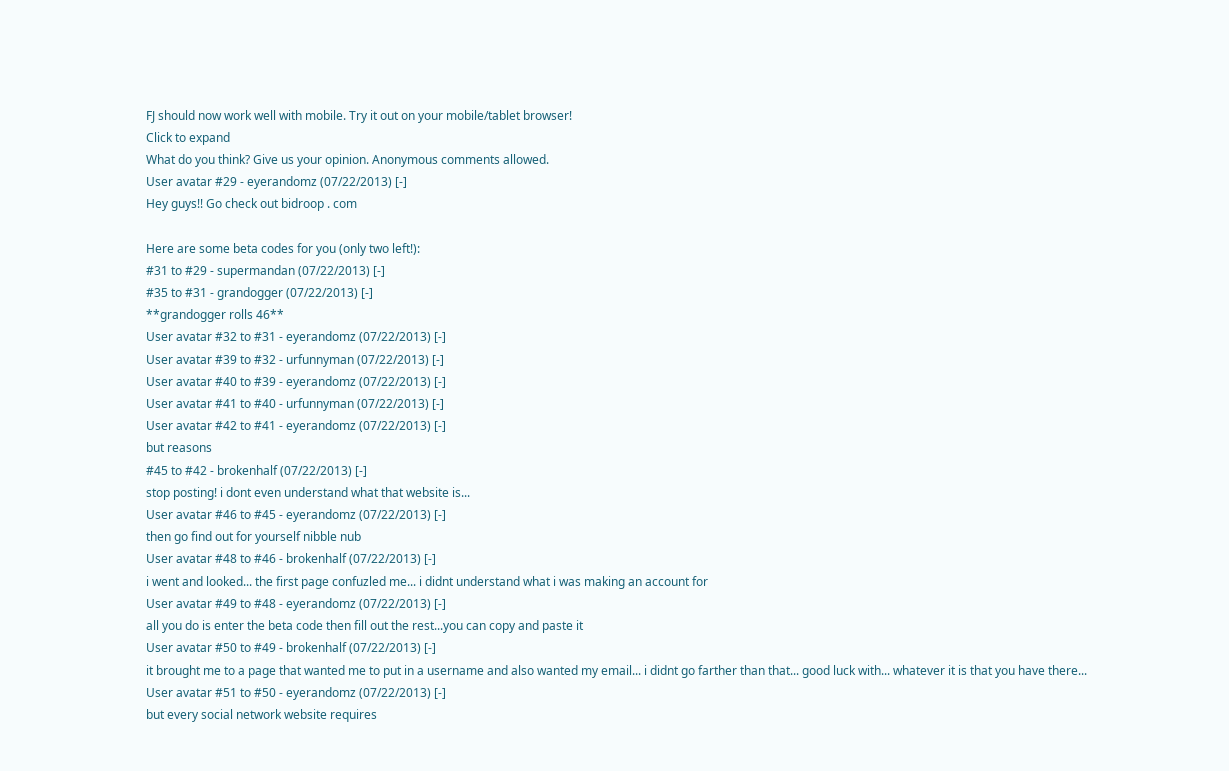FJ should now work well with mobile. Try it out on your mobile/tablet browser!
Click to expand
What do you think? Give us your opinion. Anonymous comments allowed.
User avatar #29 - eyerandomz (07/22/2013) [-]
Hey guys!! Go check out bidroop . com

Here are some beta codes for you (only two left!):
#31 to #29 - supermandan (07/22/2013) [-]
#35 to #31 - grandogger (07/22/2013) [-]
**grandogger rolls 46**
User avatar #32 to #31 - eyerandomz (07/22/2013) [-]
User avatar #39 to #32 - urfunnyman (07/22/2013) [-]
User avatar #40 to #39 - eyerandomz (07/22/2013) [-]
User avatar #41 to #40 - urfunnyman (07/22/2013) [-]
User avatar #42 to #41 - eyerandomz (07/22/2013) [-]
but reasons
#45 to #42 - brokenhalf (07/22/2013) [-]
stop posting! i dont even understand what that website is...
User avatar #46 to #45 - eyerandomz (07/22/2013) [-]
then go find out for yourself nibble nub
User avatar #48 to #46 - brokenhalf (07/22/2013) [-]
i went and looked... the first page confuzled me... i didnt understand what i was making an account for
User avatar #49 to #48 - eyerandomz (07/22/2013) [-]
all you do is enter the beta code then fill out the rest...you can copy and paste it
User avatar #50 to #49 - brokenhalf (07/22/2013) [-]
it brought me to a page that wanted me to put in a username and also wanted my email... i didnt go farther than that... good luck with... whatever it is that you have there...
User avatar #51 to #50 - eyerandomz (07/22/2013) [-]
but every social network website requires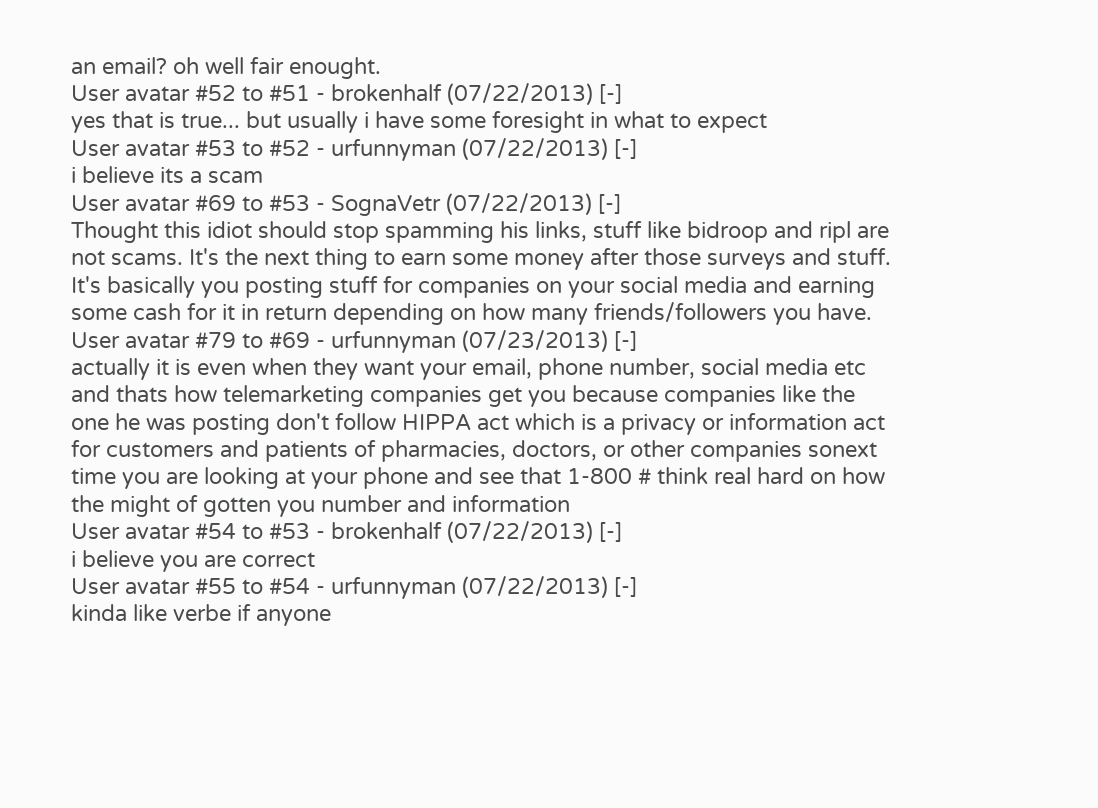an email? oh well fair enought.
User avatar #52 to #51 - brokenhalf (07/22/2013) [-]
yes that is true... but usually i have some foresight in what to expect
User avatar #53 to #52 - urfunnyman (07/22/2013) [-]
i believe its a scam
User avatar #69 to #53 - SognaVetr (07/22/2013) [-]
Thought this idiot should stop spamming his links, stuff like bidroop and ripl are not scams. It's the next thing to earn some money after those surveys and stuff. It's basically you posting stuff for companies on your social media and earning some cash for it in return depending on how many friends/followers you have.
User avatar #79 to #69 - urfunnyman (07/23/2013) [-]
actually it is even when they want your email, phone number, social media etc and thats how telemarketing companies get you because companies like the one he was posting don't follow HIPPA act which is a privacy or information act for customers and patients of pharmacies, doctors, or other companies sonext time you are looking at your phone and see that 1-800 # think real hard on how the might of gotten you number and information
User avatar #54 to #53 - brokenhalf (07/22/2013) [-]
i believe you are correct
User avatar #55 to #54 - urfunnyman (07/22/2013) [-]
kinda like verbe if anyone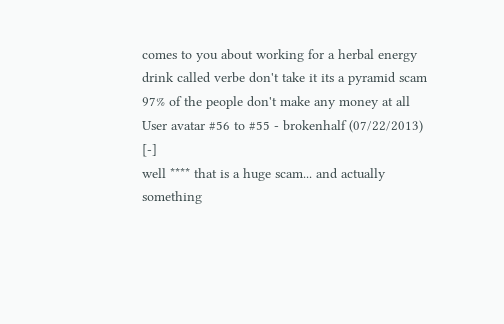comes to you about working for a herbal energy drink called verbe don't take it its a pyramid scam 97% of the people don't make any money at all
User avatar #56 to #55 - brokenhalf (07/22/2013) [-]
well **** that is a huge scam... and actually something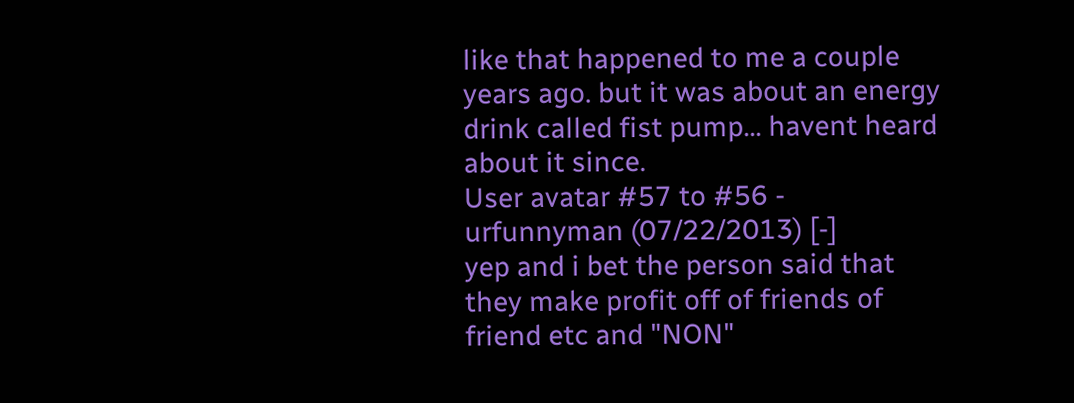like that happened to me a couple years ago. but it was about an energy drink called fist pump... havent heard about it since.
User avatar #57 to #56 - urfunnyman (07/22/2013) [-]
yep and i bet the person said that they make profit off of friends of friend etc and "NON"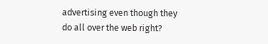advertising even though they do all over the web right?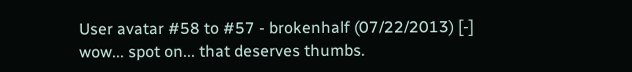User avatar #58 to #57 - brokenhalf (07/22/2013) [-]
wow... spot on... that deserves thumbs.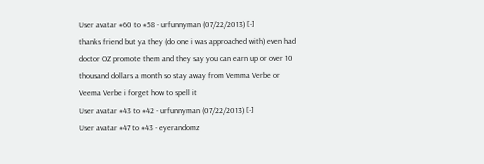User avatar #60 to #58 - urfunnyman (07/22/2013) [-]
thanks friend but ya they (do one i was approached with) even had doctor OZ promote them and they say you can earn up or over 10 thousand dollars a month so stay away from Vemma Verbe or Veema Verbe i forget how to spell it
User avatar #43 to #42 - urfunnyman (07/22/2013) [-]
User avatar #47 to #43 - eyerandomz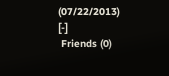(07/22/2013) [-]
 Friends (0)